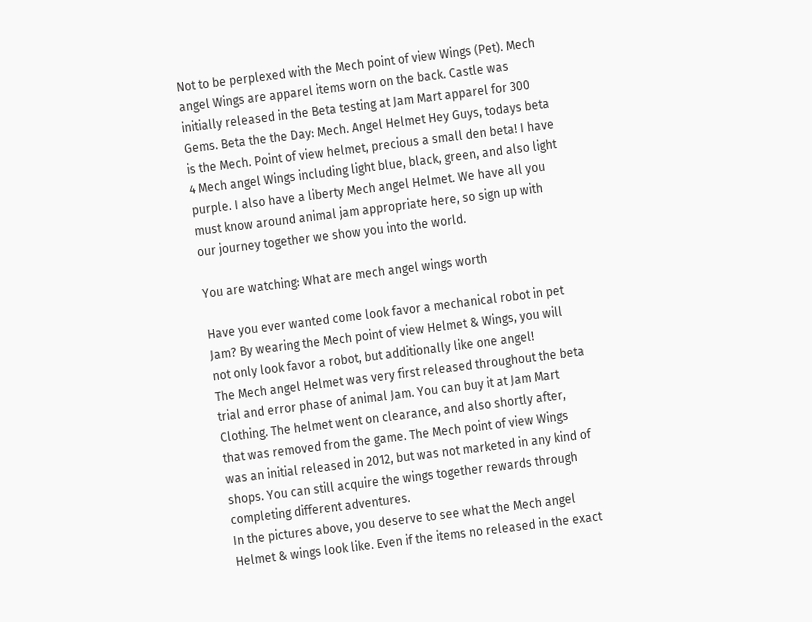Not to be perplexed with the Mech point of view Wings (Pet). Mech angel Wings are apparel items worn on the back. Castle was initially released in the Beta testing at Jam Mart apparel for 300 Gems. Beta the the Day: Mech. Angel Helmet Hey Guys, todays beta is the Mech. Point of view helmet, precious a small den beta! I have 4 Mech angel Wings including light blue, black, green, and also light purple. I also have a liberty Mech angel Helmet. We have all you must know around animal jam appropriate here, so sign up with our journey together we show you into the world.

You are watching: What are mech angel wings worth

Have you ever wanted come look favor a mechanical robot in pet Jam? By wearing the Mech point of view Helmet & Wings, you will not only look favor a robot, but additionally like one angel!
The Mech angel Helmet was very first released throughout the beta trial and error phase of animal Jam. You can buy it at Jam Mart Clothing. The helmet went on clearance, and also shortly after, that was removed from the game. The Mech point of view Wings was an initial released in 2012, but was not marketed in any kind of shops. You can still acquire the wings together rewards through completing different adventures.
In the pictures above, you deserve to see what the Mech angel Helmet & wings look like. Even if the items no released in the exact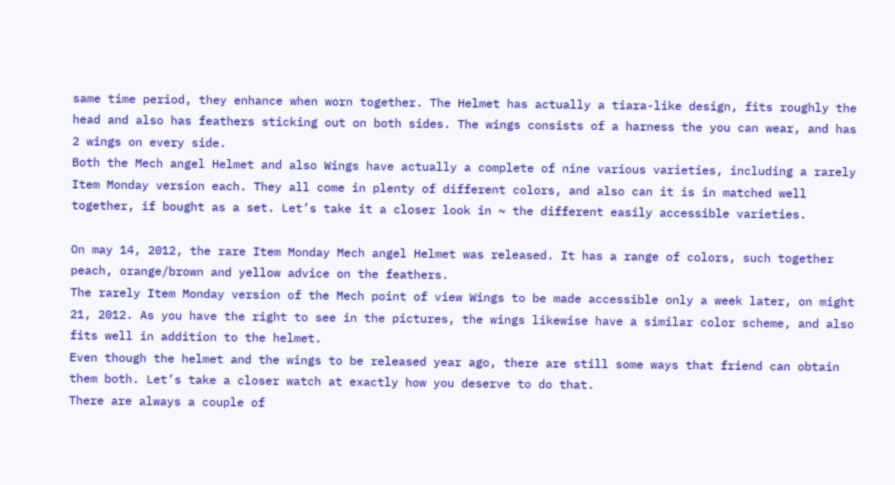same time period, they enhance when worn together. The Helmet has actually a tiara-like design, fits roughly the head and also has feathers sticking out on both sides. The wings consists of a harness the you can wear, and has 2 wings on every side.
Both the Mech angel Helmet and also Wings have actually a complete of nine various varieties, including a rarely Item Monday version each. They all come in plenty of different colors, and also can it is in matched well together, if bought as a set. Let’s take it a closer look in ~ the different easily accessible varieties.

On may 14, 2012, the rare Item Monday Mech angel Helmet was released. It has a range of colors, such together peach, orange/brown and yellow advice on the feathers.
The rarely Item Monday version of the Mech point of view Wings to be made accessible only a week later, on might 21, 2012. As you have the right to see in the pictures, the wings likewise have a similar color scheme, and also fits well in addition to the helmet.
Even though the helmet and the wings to be released year ago, there are still some ways that friend can obtain them both. Let’s take a closer watch at exactly how you deserve to do that.
There are always a couple of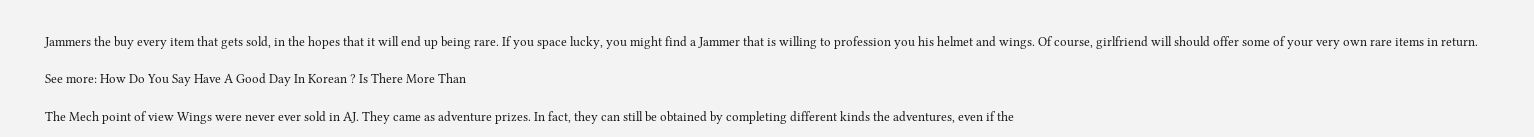Jammers the buy every item that gets sold, in the hopes that it will end up being rare. If you space lucky, you might find a Jammer that is willing to profession you his helmet and wings. Of course, girlfriend will should offer some of your very own rare items in return.

See more: How Do You Say Have A Good Day In Korean ? Is There More Than

The Mech point of view Wings were never ever sold in AJ. They came as adventure prizes. In fact, they can still be obtained by completing different kinds the adventures, even if the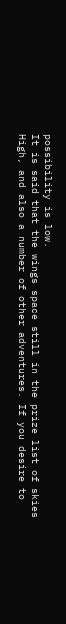possibility is low.
It is said that the wings space still in the prize list of skies High, and also a number of other adventures. If you desire to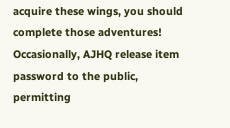acquire these wings, you should complete those adventures!
Occasionally, AJHQ release item password to the public, permitting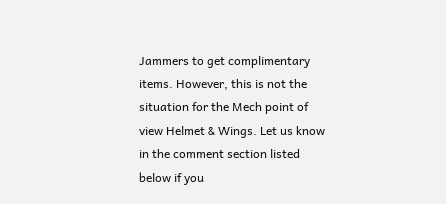Jammers to get complimentary items. However, this is not the situation for the Mech point of view Helmet & Wings. Let us know in the comment section listed below if you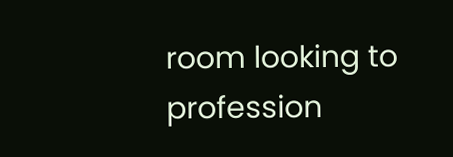room looking to profession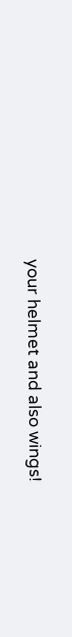your helmet and also wings!